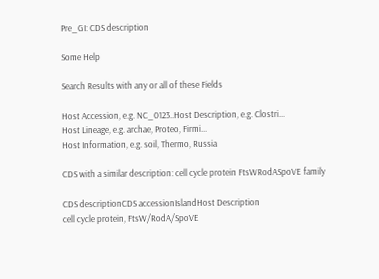Pre_GI: CDS description

Some Help

Search Results with any or all of these Fields

Host Accession, e.g. NC_0123..Host Description, e.g. Clostri...
Host Lineage, e.g. archae, Proteo, Firmi...
Host Information, e.g. soil, Thermo, Russia

CDS with a similar description: cell cycle protein FtsWRodASpoVE family

CDS descriptionCDS accessionIslandHost Description
cell cycle protein, FtsW/RodA/SpoVE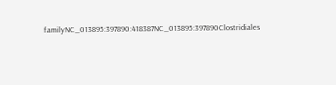familyNC_013895:397890:418387NC_013895:397890Clostridiales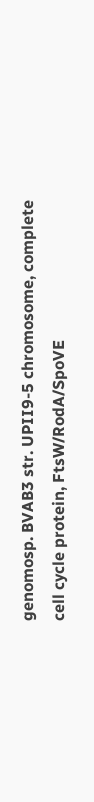genomosp. BVAB3 str. UPII9-5 chromosome, complete
cell cycle protein, FtsW/RodA/SpoVE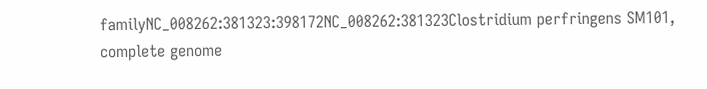familyNC_008262:381323:398172NC_008262:381323Clostridium perfringens SM101, complete genome